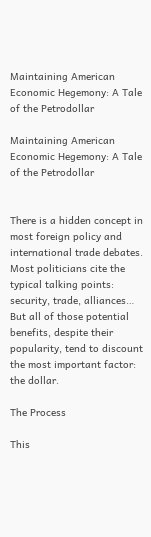Maintaining American Economic Hegemony: A Tale of the Petrodollar

Maintaining American Economic Hegemony: A Tale of the Petrodollar


There is a hidden concept in most foreign policy and international trade debates. Most politicians cite the typical talking points: security, trade, alliances… But all of those potential benefits, despite their popularity, tend to discount the most important factor: the dollar.

The Process

This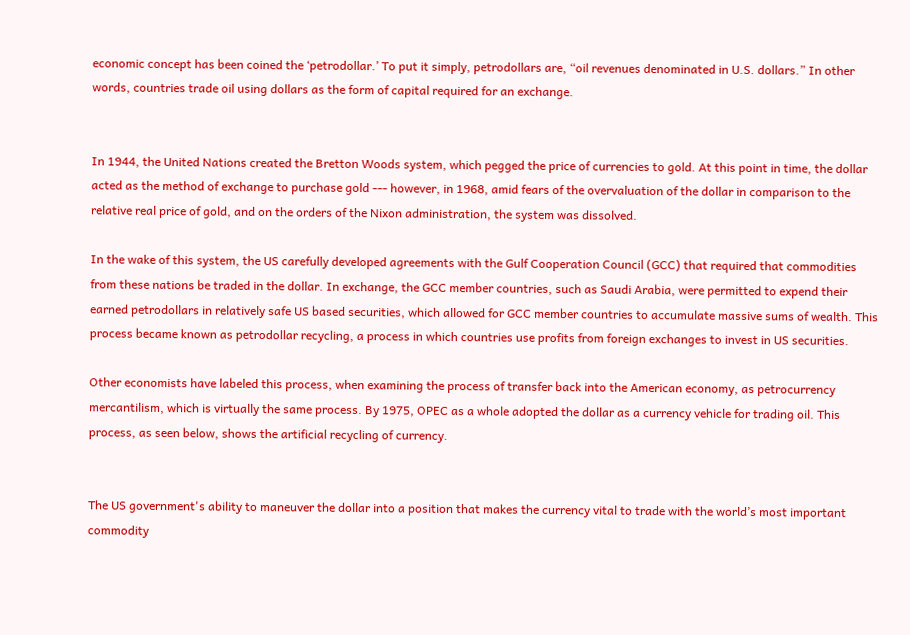economic concept has been coined the ‘petrodollar.’ To put it simply, petrodollars are, “oil revenues denominated in U.S. dollars.” In other words, countries trade oil using dollars as the form of capital required for an exchange.


In 1944, the United Nations created the Bretton Woods system, which pegged the price of currencies to gold. At this point in time, the dollar acted as the method of exchange to purchase gold --- however, in 1968, amid fears of the overvaluation of the dollar in comparison to the relative real price of gold, and on the orders of the Nixon administration, the system was dissolved.

In the wake of this system, the US carefully developed agreements with the Gulf Cooperation Council (GCC) that required that commodities from these nations be traded in the dollar. In exchange, the GCC member countries, such as Saudi Arabia, were permitted to expend their earned petrodollars in relatively safe US based securities, which allowed for GCC member countries to accumulate massive sums of wealth. This process became known as petrodollar recycling, a process in which countries use profits from foreign exchanges to invest in US securities.

Other economists have labeled this process, when examining the process of transfer back into the American economy, as petrocurrency mercantilism, which is virtually the same process. By 1975, OPEC as a whole adopted the dollar as a currency vehicle for trading oil. This process, as seen below, shows the artificial recycling of currency.


The US government's ability to maneuver the dollar into a position that makes the currency vital to trade with the world’s most important commodity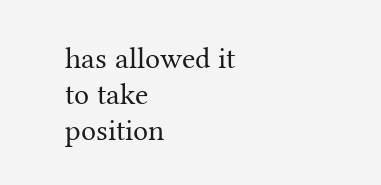has allowed it to take position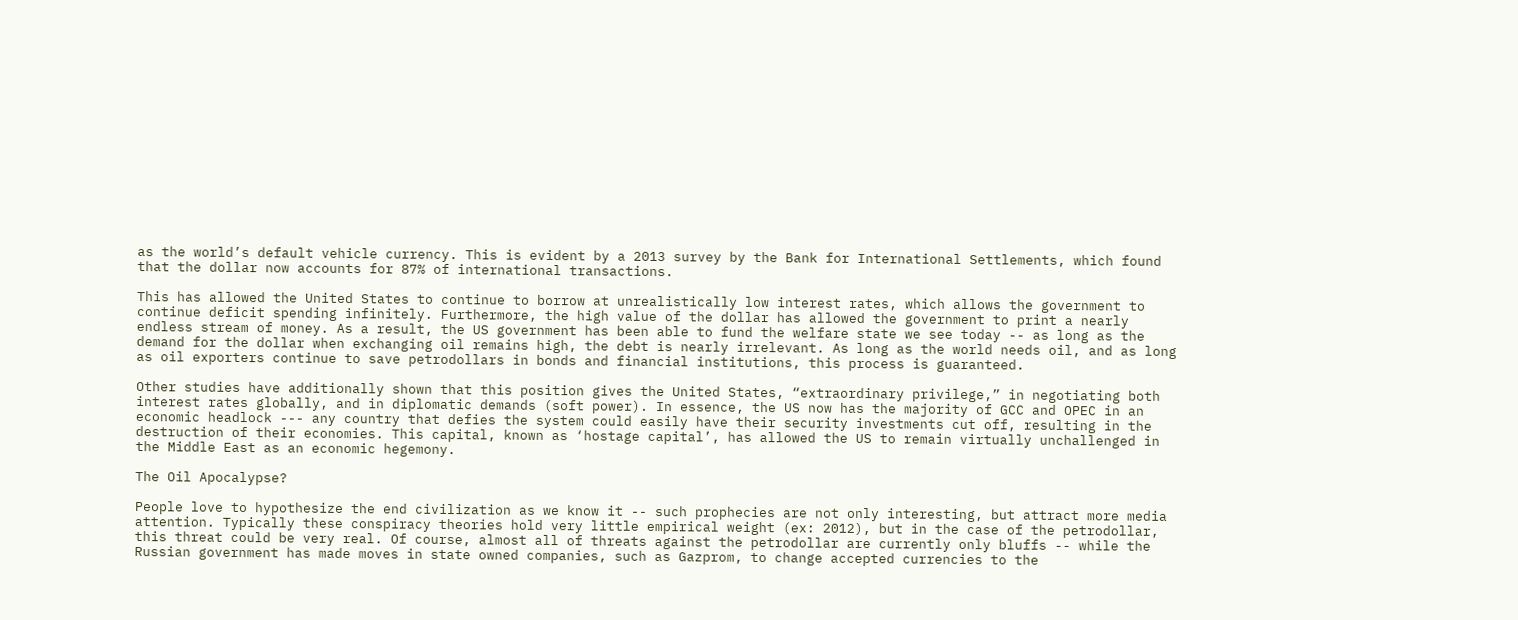as the world’s default vehicle currency. This is evident by a 2013 survey by the Bank for International Settlements, which found that the dollar now accounts for 87% of international transactions.

This has allowed the United States to continue to borrow at unrealistically low interest rates, which allows the government to continue deficit spending infinitely. Furthermore, the high value of the dollar has allowed the government to print a nearly endless stream of money. As a result, the US government has been able to fund the welfare state we see today -- as long as the demand for the dollar when exchanging oil remains high, the debt is nearly irrelevant. As long as the world needs oil, and as long as oil exporters continue to save petrodollars in bonds and financial institutions, this process is guaranteed.

Other studies have additionally shown that this position gives the United States, “extraordinary privilege,” in negotiating both interest rates globally, and in diplomatic demands (soft power). In essence, the US now has the majority of GCC and OPEC in an economic headlock --- any country that defies the system could easily have their security investments cut off, resulting in the destruction of their economies. This capital, known as ‘hostage capital’, has allowed the US to remain virtually unchallenged in the Middle East as an economic hegemony.

The Oil Apocalypse?

People love to hypothesize the end civilization as we know it -- such prophecies are not only interesting, but attract more media attention. Typically these conspiracy theories hold very little empirical weight (ex: 2012), but in the case of the petrodollar, this threat could be very real. Of course, almost all of threats against the petrodollar are currently only bluffs -- while the Russian government has made moves in state owned companies, such as Gazprom, to change accepted currencies to the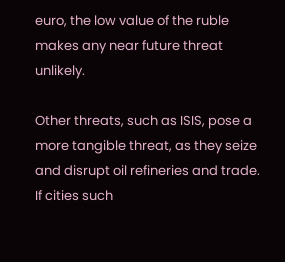euro, the low value of the ruble makes any near future threat unlikely.

Other threats, such as ISIS, pose a more tangible threat, as they seize and disrupt oil refineries and trade. If cities such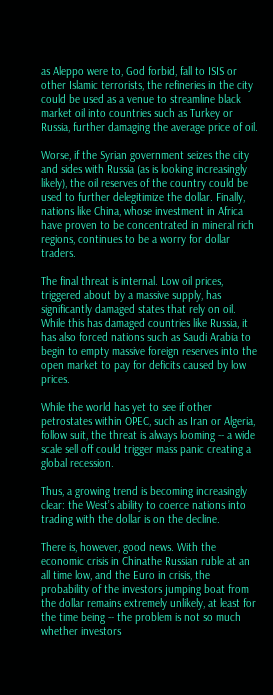as Aleppo were to, God forbid, fall to ISIS or other Islamic terrorists, the refineries in the city could be used as a venue to streamline black market oil into countries such as Turkey or Russia, further damaging the average price of oil.

Worse, if the Syrian government seizes the city and sides with Russia (as is looking increasingly likely), the oil reserves of the country could be used to further delegitimize the dollar. Finally, nations like China, whose investment in Africa have proven to be concentrated in mineral rich regions, continues to be a worry for dollar traders.

The final threat is internal. Low oil prices, triggered about by a massive supply, has significantly damaged states that rely on oil. While this has damaged countries like Russia, it has also forced nations such as Saudi Arabia to begin to empty massive foreign reserves into the open market to pay for deficits caused by low prices.

While the world has yet to see if other petrostates within OPEC, such as Iran or Algeria, follow suit, the threat is always looming -- a wide scale sell off could trigger mass panic creating a global recession.

Thus, a growing trend is becoming increasingly clear: the West’s ability to coerce nations into trading with the dollar is on the decline.

There is, however, good news. With the economic crisis in Chinathe Russian ruble at an all time low, and the Euro in crisis, the probability of the investors jumping boat from the dollar remains extremely unlikely, at least for the time being -- the problem is not so much whether investors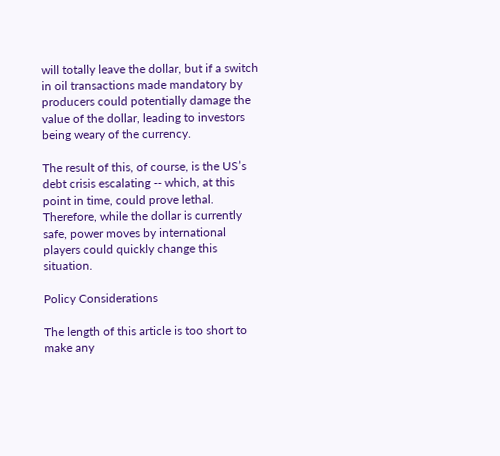will totally leave the dollar, but if a switch in oil transactions made mandatory by producers could potentially damage the value of the dollar, leading to investors being weary of the currency.

The result of this, of course, is the US’s debt crisis escalating -- which, at this point in time, could prove lethal. Therefore, while the dollar is currently safe, power moves by international players could quickly change this situation.

Policy Considerations

The length of this article is too short to make any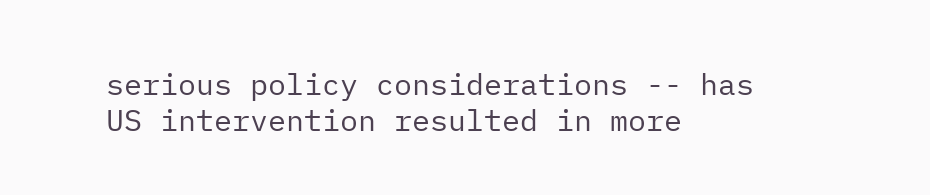serious policy considerations -- has US intervention resulted in more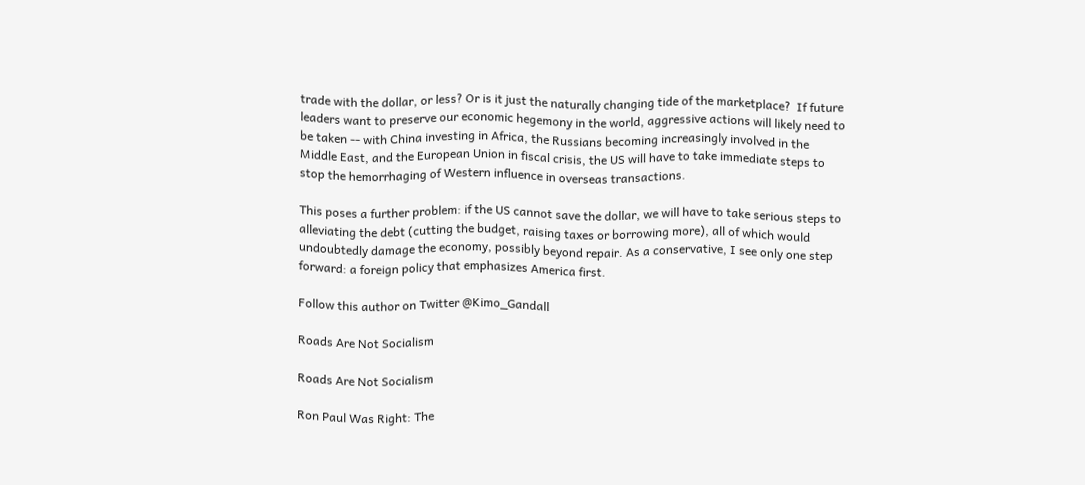trade with the dollar, or less? Or is it just the naturally changing tide of the marketplace?  If future leaders want to preserve our economic hegemony in the world, aggressive actions will likely need to be taken -- with China investing in Africa, the Russians becoming increasingly involved in the Middle East, and the European Union in fiscal crisis, the US will have to take immediate steps to stop the hemorrhaging of Western influence in overseas transactions.

This poses a further problem: if the US cannot save the dollar, we will have to take serious steps to alleviating the debt (cutting the budget, raising taxes or borrowing more), all of which would undoubtedly damage the economy, possibly beyond repair. As a conservative, I see only one step forward: a foreign policy that emphasizes America first.

Follow this author on Twitter @Kimo_Gandall

Roads Are Not Socialism

Roads Are Not Socialism

Ron Paul Was Right: The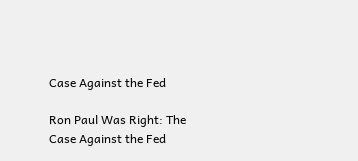Case Against the Fed

Ron Paul Was Right: The Case Against the Fed